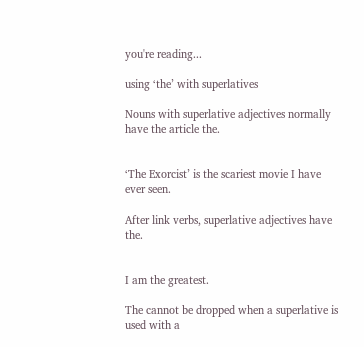you're reading...

using ‘the’ with superlatives

Nouns with superlative adjectives normally have the article the.


‘The Exorcist’ is the scariest movie I have ever seen.

After link verbs, superlative adjectives have the.


I am the greatest.

The cannot be dropped when a superlative is used with a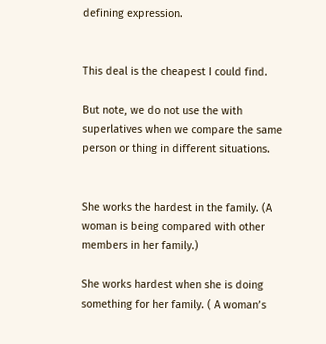defining expression.


This deal is the cheapest I could find.

But note, we do not use the with superlatives when we compare the same person or thing in different situations.


She works the hardest in the family. (A woman is being compared with other members in her family.)

She works hardest when she is doing something for her family. ( A woman’s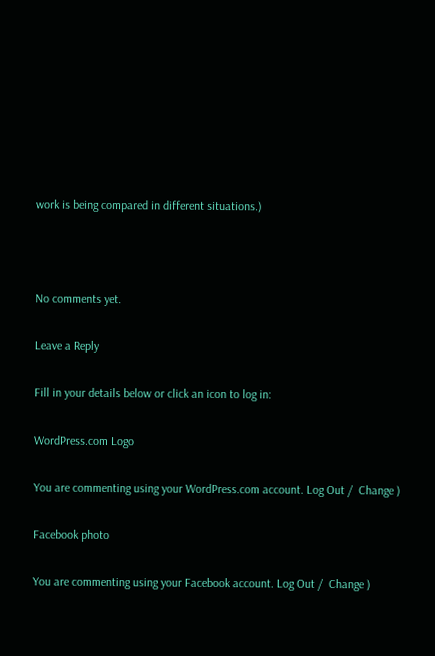work is being compared in different situations.)



No comments yet.

Leave a Reply

Fill in your details below or click an icon to log in:

WordPress.com Logo

You are commenting using your WordPress.com account. Log Out /  Change )

Facebook photo

You are commenting using your Facebook account. Log Out /  Change )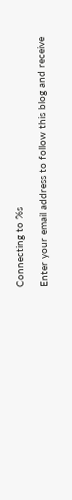Connecting to %s

Enter your email address to follow this blog and receive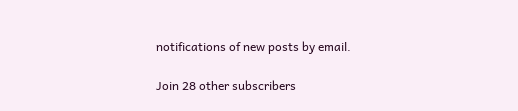notifications of new posts by email.

Join 28 other subscribers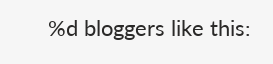%d bloggers like this: